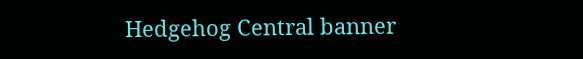Hedgehog Central banner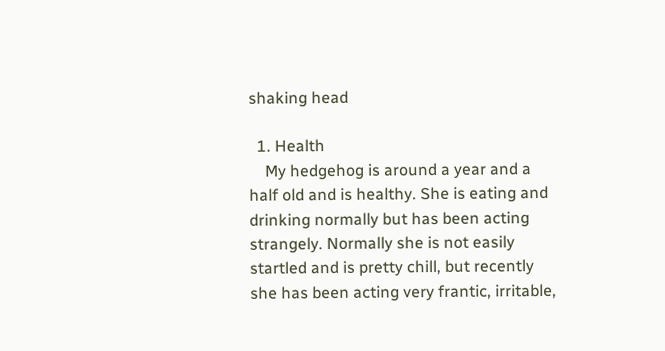shaking head

  1. Health
    My hedgehog is around a year and a half old and is healthy. She is eating and drinking normally but has been acting strangely. Normally she is not easily startled and is pretty chill, but recently she has been acting very frantic, irritable,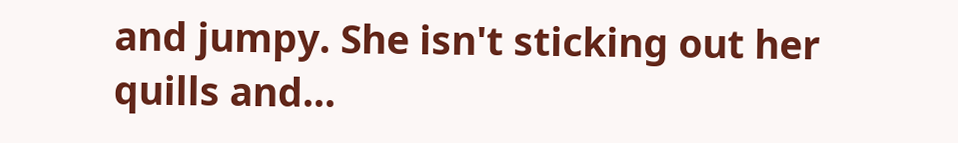and jumpy. She isn't sticking out her quills and...